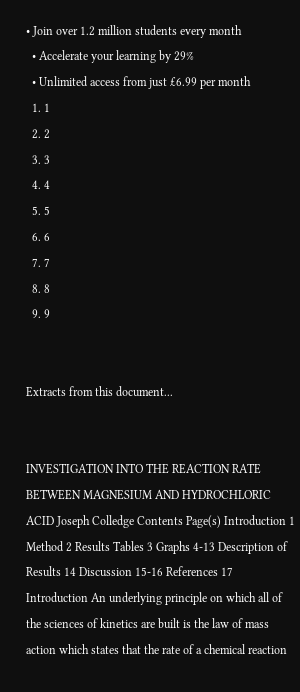• Join over 1.2 million students every month
  • Accelerate your learning by 29%
  • Unlimited access from just £6.99 per month
  1. 1
  2. 2
  3. 3
  4. 4
  5. 5
  6. 6
  7. 7
  8. 8
  9. 9


Extracts from this document...


INVESTIGATION INTO THE REACTION RATE BETWEEN MAGNESIUM AND HYDROCHLORIC ACID Joseph Colledge Contents Page(s) Introduction 1 Method 2 Results Tables 3 Graphs 4-13 Description of Results 14 Discussion 15-16 References 17 Introduction An underlying principle on which all of the sciences of kinetics are built is the law of mass action which states that the rate of a chemical reaction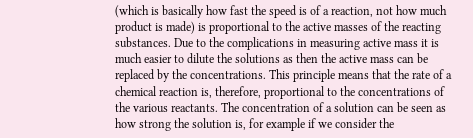(which is basically how fast the speed is of a reaction, not how much product is made) is proportional to the active masses of the reacting substances. Due to the complications in measuring active mass it is much easier to dilute the solutions as then the active mass can be replaced by the concentrations. This principle means that the rate of a chemical reaction is, therefore, proportional to the concentrations of the various reactants. The concentration of a solution can be seen as how strong the solution is, for example if we consider the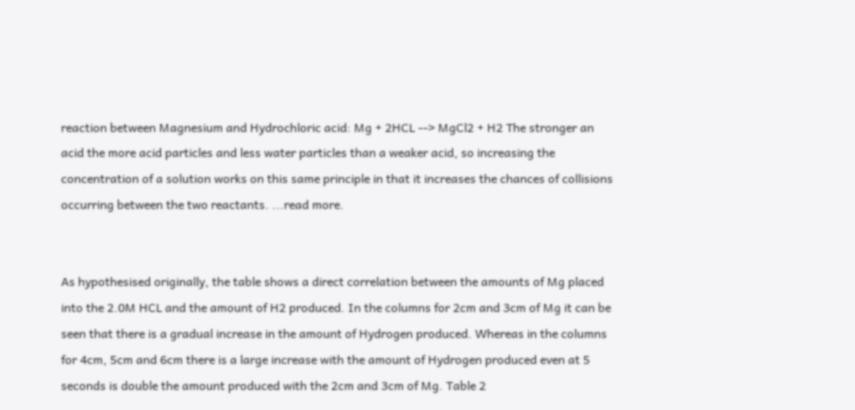reaction between Magnesium and Hydrochloric acid: Mg + 2HCL --> MgCl2 + H2 The stronger an acid the more acid particles and less water particles than a weaker acid, so increasing the concentration of a solution works on this same principle in that it increases the chances of collisions occurring between the two reactants. ...read more.


As hypothesised originally, the table shows a direct correlation between the amounts of Mg placed into the 2.0M HCL and the amount of H2 produced. In the columns for 2cm and 3cm of Mg it can be seen that there is a gradual increase in the amount of Hydrogen produced. Whereas in the columns for 4cm, 5cm and 6cm there is a large increase with the amount of Hydrogen produced even at 5 seconds is double the amount produced with the 2cm and 3cm of Mg. Table 2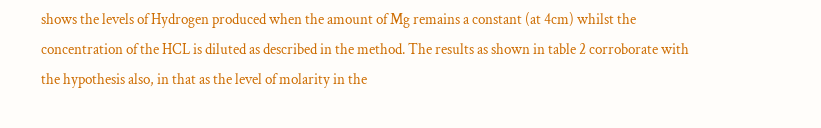shows the levels of Hydrogen produced when the amount of Mg remains a constant (at 4cm) whilst the concentration of the HCL is diluted as described in the method. The results as shown in table 2 corroborate with the hypothesis also, in that as the level of molarity in the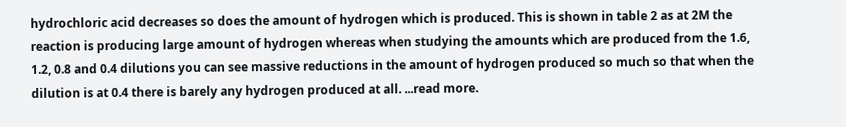hydrochloric acid decreases so does the amount of hydrogen which is produced. This is shown in table 2 as at 2M the reaction is producing large amount of hydrogen whereas when studying the amounts which are produced from the 1.6, 1.2, 0.8 and 0.4 dilutions you can see massive reductions in the amount of hydrogen produced so much so that when the dilution is at 0.4 there is barely any hydrogen produced at all. ...read more.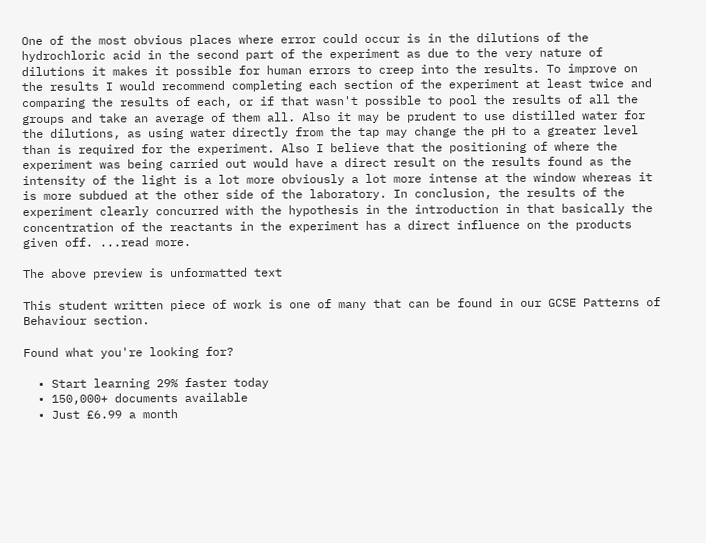One of the most obvious places where error could occur is in the dilutions of the hydrochloric acid in the second part of the experiment as due to the very nature of dilutions it makes it possible for human errors to creep into the results. To improve on the results I would recommend completing each section of the experiment at least twice and comparing the results of each, or if that wasn't possible to pool the results of all the groups and take an average of them all. Also it may be prudent to use distilled water for the dilutions, as using water directly from the tap may change the pH to a greater level than is required for the experiment. Also I believe that the positioning of where the experiment was being carried out would have a direct result on the results found as the intensity of the light is a lot more obviously a lot more intense at the window whereas it is more subdued at the other side of the laboratory. In conclusion, the results of the experiment clearly concurred with the hypothesis in the introduction in that basically the concentration of the reactants in the experiment has a direct influence on the products given off. ...read more.

The above preview is unformatted text

This student written piece of work is one of many that can be found in our GCSE Patterns of Behaviour section.

Found what you're looking for?

  • Start learning 29% faster today
  • 150,000+ documents available
  • Just £6.99 a month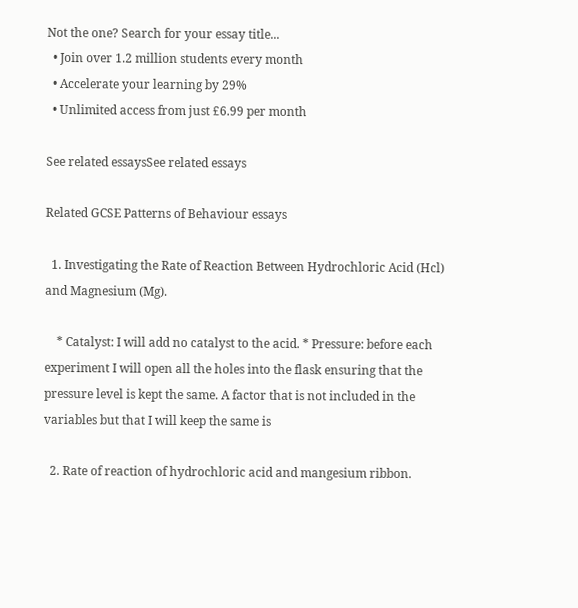Not the one? Search for your essay title...
  • Join over 1.2 million students every month
  • Accelerate your learning by 29%
  • Unlimited access from just £6.99 per month

See related essaysSee related essays

Related GCSE Patterns of Behaviour essays

  1. Investigating the Rate of Reaction Between Hydrochloric Acid (Hcl) and Magnesium (Mg).

    * Catalyst: I will add no catalyst to the acid. * Pressure: before each experiment I will open all the holes into the flask ensuring that the pressure level is kept the same. A factor that is not included in the variables but that I will keep the same is

  2. Rate of reaction of hydrochloric acid and mangesium ribbon.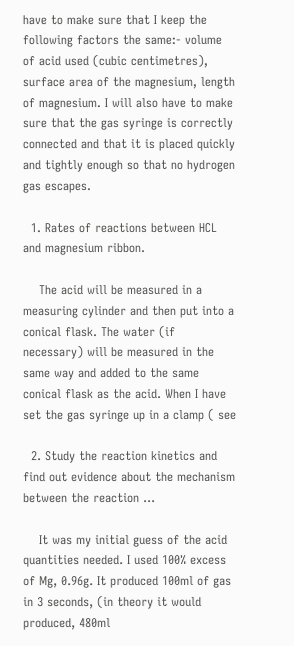have to make sure that I keep the following factors the same:- volume of acid used (cubic centimetres), surface area of the magnesium, length of magnesium. I will also have to make sure that the gas syringe is correctly connected and that it is placed quickly and tightly enough so that no hydrogen gas escapes.

  1. Rates of reactions between HCL and magnesium ribbon.

    The acid will be measured in a measuring cylinder and then put into a conical flask. The water (if necessary) will be measured in the same way and added to the same conical flask as the acid. When I have set the gas syringe up in a clamp ( see

  2. Study the reaction kinetics and find out evidence about the mechanism between the reaction ...

    It was my initial guess of the acid quantities needed. I used 100% excess of Mg, 0.96g. It produced 100ml of gas in 3 seconds, (in theory it would produced, 480ml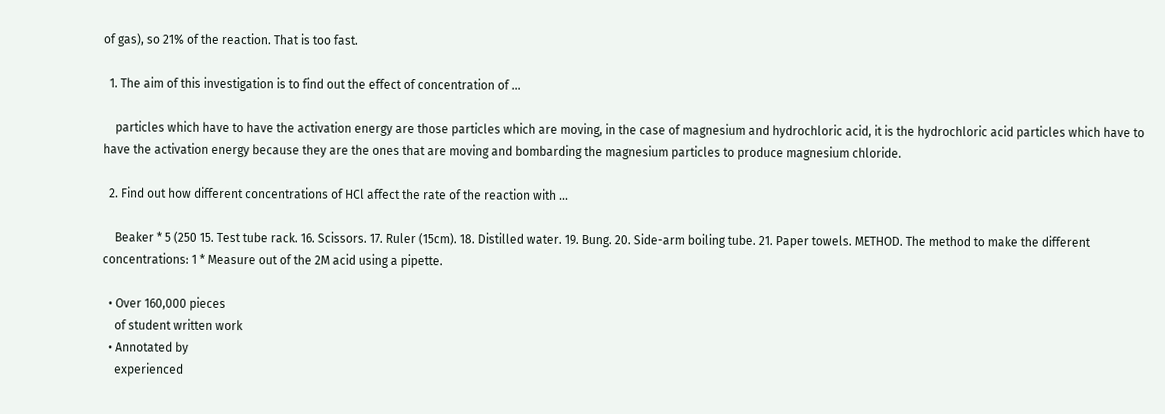of gas), so 21% of the reaction. That is too fast.

  1. The aim of this investigation is to find out the effect of concentration of ...

    particles which have to have the activation energy are those particles which are moving, in the case of magnesium and hydrochloric acid, it is the hydrochloric acid particles which have to have the activation energy because they are the ones that are moving and bombarding the magnesium particles to produce magnesium chloride.

  2. Find out how different concentrations of HCl affect the rate of the reaction with ...

    Beaker * 5 (250 15. Test tube rack. 16. Scissors. 17. Ruler (15cm). 18. Distilled water. 19. Bung. 20. Side-arm boiling tube. 21. Paper towels. METHOD. The method to make the different concentrations: 1 * Measure out of the 2M acid using a pipette.

  • Over 160,000 pieces
    of student written work
  • Annotated by
    experienced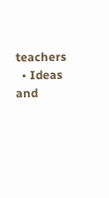teachers
  • Ideas and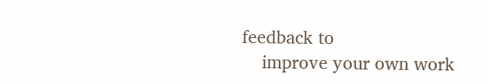feedback to
    improve your own work